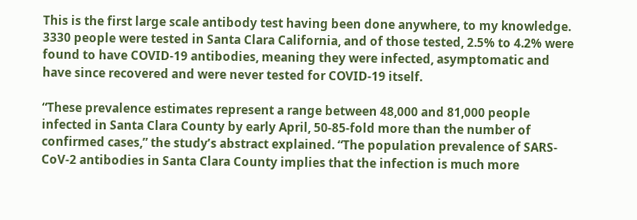This is the first large scale antibody test having been done anywhere, to my knowledge. 3330 people were tested in Santa Clara California, and of those tested, 2.5% to 4.2% were found to have COVID-19 antibodies, meaning they were infected, asymptomatic and have since recovered and were never tested for COVID-19 itself.

“These prevalence estimates represent a range between 48,000 and 81,000 people infected in Santa Clara County by early April, 50-85-fold more than the number of confirmed cases,” the study’s abstract explained. “The population prevalence of SARS-CoV-2 antibodies in Santa Clara County implies that the infection is much more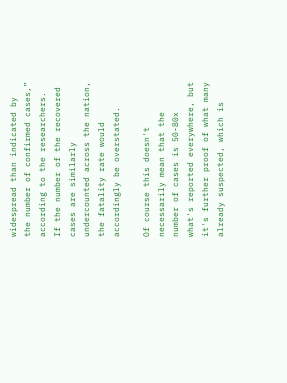widespread than indicated by the number of confirmed cases,” according to the researchers. If the number of the recovered cases are similarly undercounted across the nation, the fatality rate would accordingly be overstated.

Of course this doesn't necessarily mean that the number of cases is 50-80x what's reported everywhere, but it's further proof of what many already suspected, which is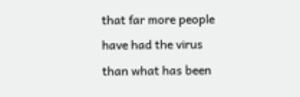that far more people have had the virus than what has been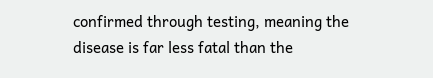confirmed through testing, meaning the disease is far less fatal than the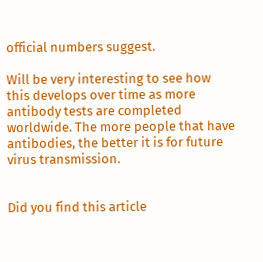official numbers suggest.

Will be very interesting to see how this develops over time as more antibody tests are completed worldwide. The more people that have antibodies, the better it is for future virus transmission.


Did you find this article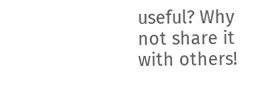useful? Why not share it with others!